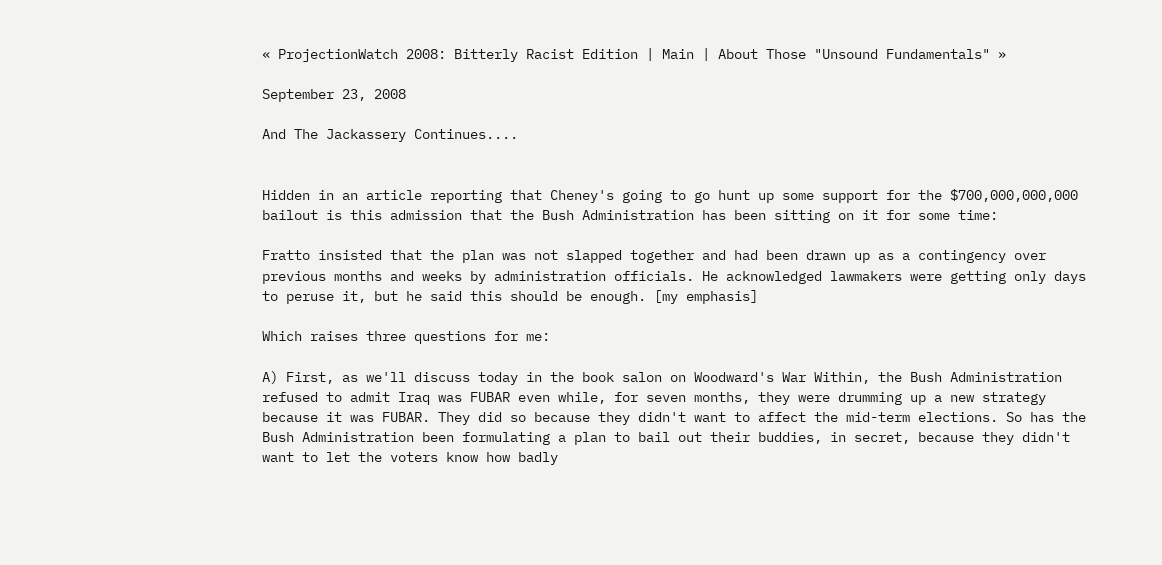« ProjectionWatch 2008: Bitterly Racist Edition | Main | About Those "Unsound Fundamentals" »

September 23, 2008

And The Jackassery Continues....


Hidden in an article reporting that Cheney's going to go hunt up some support for the $700,000,000,000 bailout is this admission that the Bush Administration has been sitting on it for some time:

Fratto insisted that the plan was not slapped together and had been drawn up as a contingency over previous months and weeks by administration officials. He acknowledged lawmakers were getting only days to peruse it, but he said this should be enough. [my emphasis]

Which raises three questions for me:

A) First, as we'll discuss today in the book salon on Woodward's War Within, the Bush Administration refused to admit Iraq was FUBAR even while, for seven months, they were drumming up a new strategy because it was FUBAR. They did so because they didn't want to affect the mid-term elections. So has the Bush Administration been formulating a plan to bail out their buddies, in secret, because they didn't want to let the voters know how badly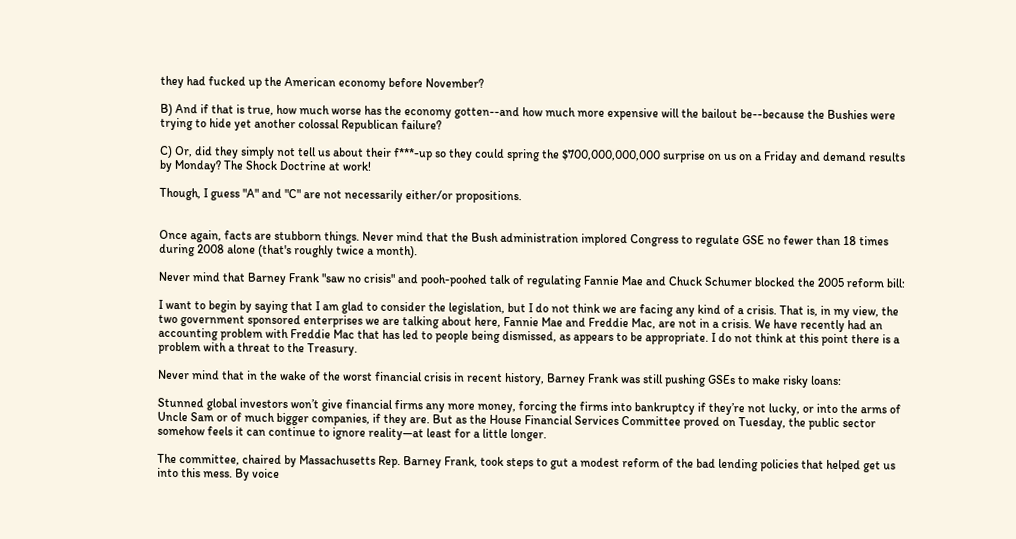they had fucked up the American economy before November?

B) And if that is true, how much worse has the economy gotten--and how much more expensive will the bailout be--because the Bushies were trying to hide yet another colossal Republican failure?

C) Or, did they simply not tell us about their f***-up so they could spring the $700,000,000,000 surprise on us on a Friday and demand results by Monday? The Shock Doctrine at work!

Though, I guess "A" and "C" are not necessarily either/or propositions.


Once again, facts are stubborn things. Never mind that the Bush administration implored Congress to regulate GSE no fewer than 18 times during 2008 alone (that's roughly twice a month).

Never mind that Barney Frank "saw no crisis" and pooh-poohed talk of regulating Fannie Mae and Chuck Schumer blocked the 2005 reform bill:

I want to begin by saying that I am glad to consider the legislation, but I do not think we are facing any kind of a crisis. That is, in my view, the two government sponsored enterprises we are talking about here, Fannie Mae and Freddie Mac, are not in a crisis. We have recently had an accounting problem with Freddie Mac that has led to people being dismissed, as appears to be appropriate. I do not think at this point there is a problem with a threat to the Treasury.

Never mind that in the wake of the worst financial crisis in recent history, Barney Frank was still pushing GSEs to make risky loans:

Stunned global investors won’t give financial firms any more money, forcing the firms into bankruptcy if they’re not lucky, or into the arms of Uncle Sam or of much bigger companies, if they are. But as the House Financial Services Committee proved on Tuesday, the public sector somehow feels it can continue to ignore reality—at least for a little longer.

The committee, chaired by Massachusetts Rep. Barney Frank, took steps to gut a modest reform of the bad lending policies that helped get us into this mess. By voice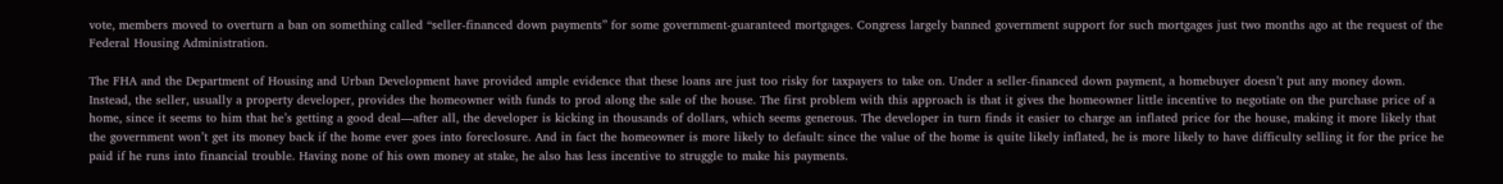vote, members moved to overturn a ban on something called “seller-financed down payments” for some government-guaranteed mortgages. Congress largely banned government support for such mortgages just two months ago at the request of the Federal Housing Administration.

The FHA and the Department of Housing and Urban Development have provided ample evidence that these loans are just too risky for taxpayers to take on. Under a seller-financed down payment, a homebuyer doesn’t put any money down. Instead, the seller, usually a property developer, provides the homeowner with funds to prod along the sale of the house. The first problem with this approach is that it gives the homeowner little incentive to negotiate on the purchase price of a home, since it seems to him that he’s getting a good deal—after all, the developer is kicking in thousands of dollars, which seems generous. The developer in turn finds it easier to charge an inflated price for the house, making it more likely that the government won’t get its money back if the home ever goes into foreclosure. And in fact the homeowner is more likely to default: since the value of the home is quite likely inflated, he is more likely to have difficulty selling it for the price he paid if he runs into financial trouble. Having none of his own money at stake, he also has less incentive to struggle to make his payments.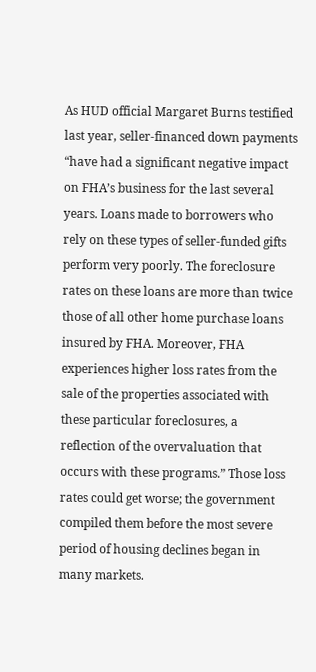As HUD official Margaret Burns testified last year, seller-financed down payments “have had a significant negative impact on FHA’s business for the last several years. Loans made to borrowers who rely on these types of seller-funded gifts perform very poorly. The foreclosure rates on these loans are more than twice those of all other home purchase loans insured by FHA. Moreover, FHA experiences higher loss rates from the sale of the properties associated with these particular foreclosures, a reflection of the overvaluation that occurs with these programs.” Those loss rates could get worse; the government compiled them before the most severe period of housing declines began in many markets.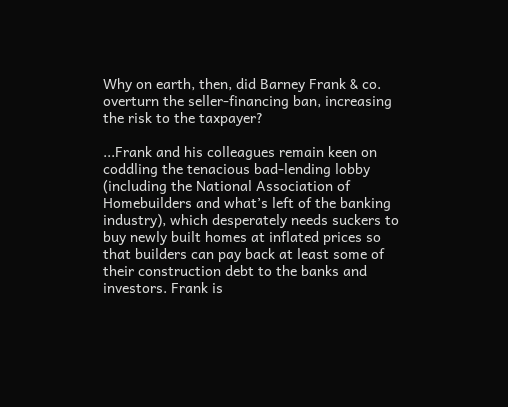Why on earth, then, did Barney Frank & co. overturn the seller-financing ban, increasing the risk to the taxpayer?

...Frank and his colleagues remain keen on coddling the tenacious bad-lending lobby (including the National Association of Homebuilders and what’s left of the banking industry), which desperately needs suckers to buy newly built homes at inflated prices so that builders can pay back at least some of their construction debt to the banks and investors. Frank is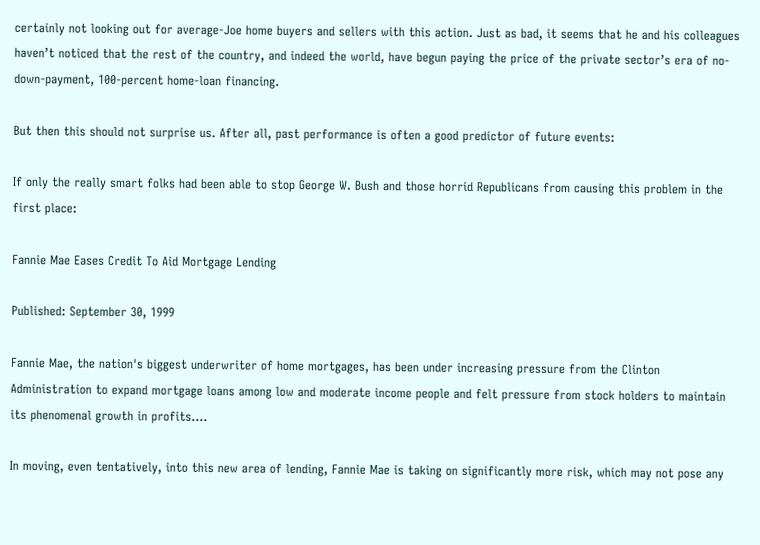certainly not looking out for average-Joe home buyers and sellers with this action. Just as bad, it seems that he and his colleagues haven’t noticed that the rest of the country, and indeed the world, have begun paying the price of the private sector’s era of no-down-payment, 100-percent home-loan financing.

But then this should not surprise us. After all, past performance is often a good predictor of future events:

If only the really smart folks had been able to stop George W. Bush and those horrid Republicans from causing this problem in the first place:

Fannie Mae Eases Credit To Aid Mortgage Lending

Published: September 30, 1999

Fannie Mae, the nation's biggest underwriter of home mortgages, has been under increasing pressure from the Clinton Administration to expand mortgage loans among low and moderate income people and felt pressure from stock holders to maintain its phenomenal growth in profits....

In moving, even tentatively, into this new area of lending, Fannie Mae is taking on significantly more risk, which may not pose any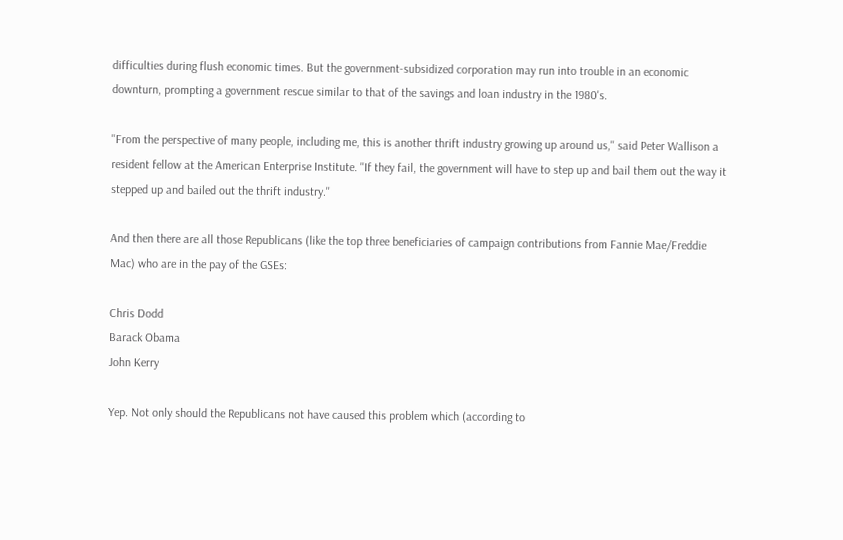difficulties during flush economic times. But the government-subsidized corporation may run into trouble in an economic downturn, prompting a government rescue similar to that of the savings and loan industry in the 1980's.

''From the perspective of many people, including me, this is another thrift industry growing up around us,'' said Peter Wallison a resident fellow at the American Enterprise Institute. ''If they fail, the government will have to step up and bail them out the way it stepped up and bailed out the thrift industry.''

And then there are all those Republicans (like the top three beneficiaries of campaign contributions from Fannie Mae/Freddie Mac) who are in the pay of the GSEs:

Chris Dodd
Barack Obama
John Kerry

Yep. Not only should the Republicans not have caused this problem which (according to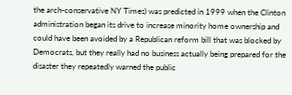the arch-conservative NY Times) was predicted in 1999 when the Clinton administration began its drive to increase minority home ownership and could have been avoided by a Republican reform bill that was blocked by Democrats, but they really had no business actually being prepared for the disaster they repeatedly warned the public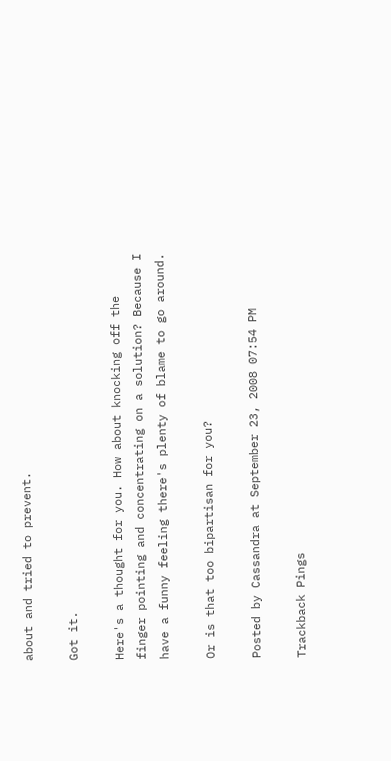about and tried to prevent.

Got it.

Here's a thought for you. How about knocking off the finger pointing and concentrating on a solution? Because I have a funny feeling there's plenty of blame to go around.

Or is that too bipartisan for you?

Posted by Cassandra at September 23, 2008 07:54 PM

Trackback Pings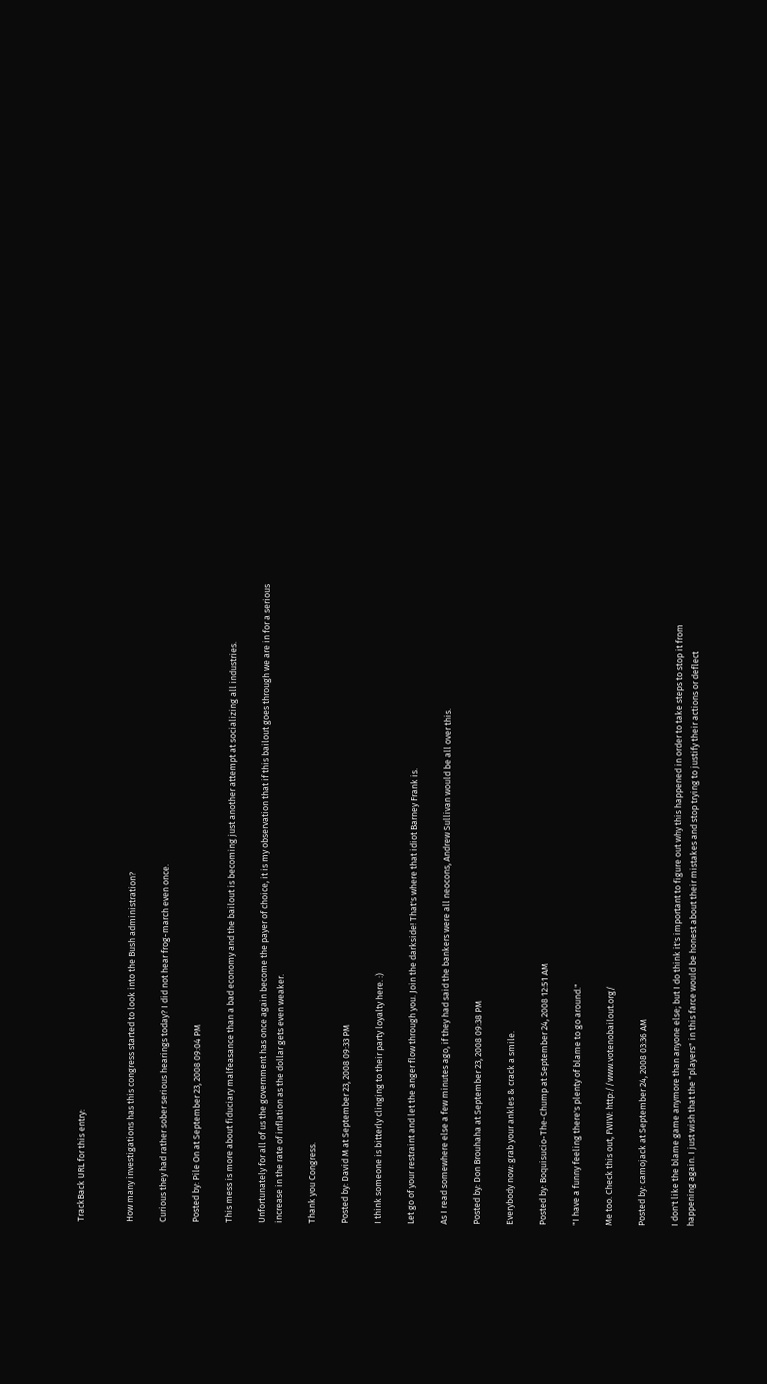TrackBack URL for this entry:


How many investigations has this congress started to look into the Bush administration?

Curious they had rather sober serious hearings today? I did not hear frog-march even once.

Posted by: Pile On at September 23, 2008 09:04 PM

This mess is more about fiduciary malfeasance than a bad economy and the bailout is becoming just another attempt at socializing all industries.

Unfortunately for all of us the government has once again become the payer of choice, it is my observation that if this bailout goes through we are in for a serious increase in the rate of inflation as the dollar gets even weaker.

Thank you Congress.

Posted by: David M at September 23, 2008 09:33 PM

I think someone is bitterly clinging to their party loyalty here. :)

Let go of your restraint and let the anger flow through you. Join the darkside! That's where that idiot Barney Frank is.

As I read somewhere else a few minutes ago, if they had said the bankers were all neocons, Andrew Sullivan would be all over this.

Posted by: Don Brouhaha at September 23, 2008 09:38 PM

Everybody now: grab your ankles & crack a smile.

Posted by: Boquisucio-The-Chump at September 24, 2008 12:51 AM

"I have a funny feeling there's plenty of blame to go around."

Me too. Check this out, FWIW: http://www.votenobailout.org/

Posted by: camojack at September 24, 2008 03:36 AM

I don't like the blame game anymore than anyone else; but I do think it's important to figure out why this happened in order to take steps to stop it from happening again. I just wish that the "players" in this farce would be honest about their mistakes and stop trying to justify their actions or deflect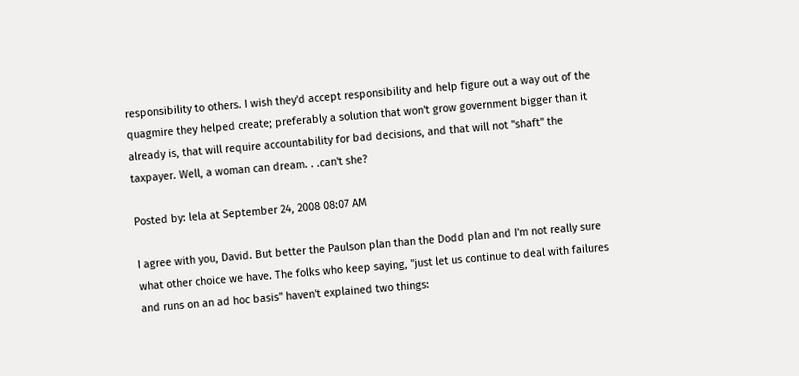responsibility to others. I wish they'd accept responsibility and help figure out a way out of the quagmire they helped create; preferably a solution that won't grow government bigger than it already is, that will require accountability for bad decisions, and that will not "shaft" the taxpayer. Well, a woman can dream. . .can't she?

Posted by: lela at September 24, 2008 08:07 AM

I agree with you, David. But better the Paulson plan than the Dodd plan and I'm not really sure what other choice we have. The folks who keep saying, "just let us continue to deal with failures and runs on an ad hoc basis" haven't explained two things: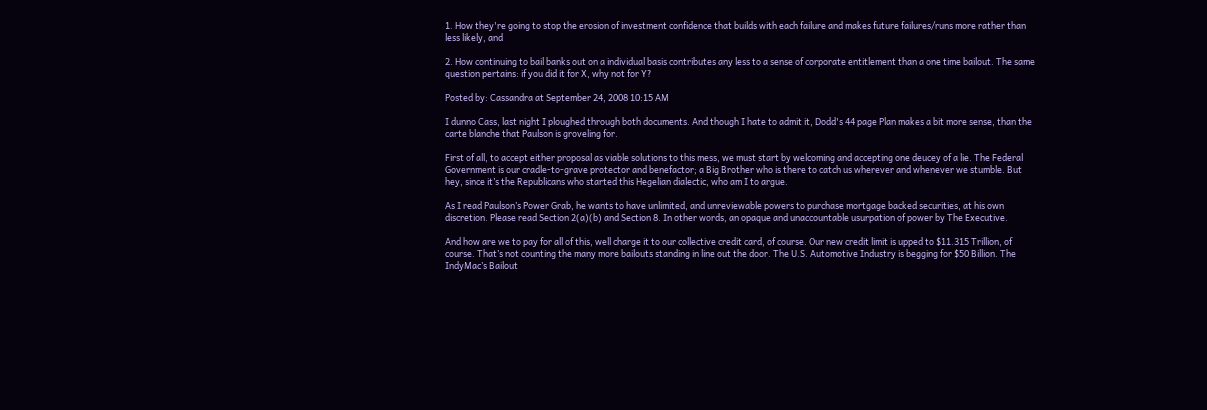1. How they're going to stop the erosion of investment confidence that builds with each failure and makes future failures/runs more rather than less likely, and

2. How continuing to bail banks out on a individual basis contributes any less to a sense of corporate entitlement than a one time bailout. The same question pertains: if you did it for X, why not for Y?

Posted by: Cassandra at September 24, 2008 10:15 AM

I dunno Cass, last night I ploughed through both documents. And though I hate to admit it, Dodd's 44 page Plan makes a bit more sense, than the carte blanche that Paulson is groveling for.

First of all, to accept either proposal as viable solutions to this mess, we must start by welcoming and accepting one deucey of a lie. The Federal Government is our cradle-to-grave protector and benefactor; a Big Brother who is there to catch us wherever and whenever we stumble. But hey, since it’s the Republicans who started this Hegelian dialectic, who am I to argue.

As I read Paulson’s Power Grab, he wants to have unlimited, and unreviewable powers to purchase mortgage backed securities, at his own discretion. Please read Section 2(a)(b) and Section 8. In other words, an opaque and unaccountable usurpation of power by The Executive.

And how are we to pay for all of this, well charge it to our collective credit card, of course. Our new credit limit is upped to $11.315 Trillion, of course. That’s not counting the many more bailouts standing in line out the door. The U.S. Automotive Industry is begging for $50 Billion. The IndyMac’s Bailout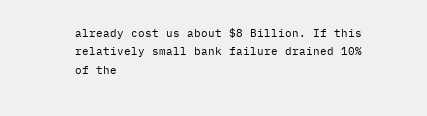already cost us about $8 Billion. If this relatively small bank failure drained 10% of the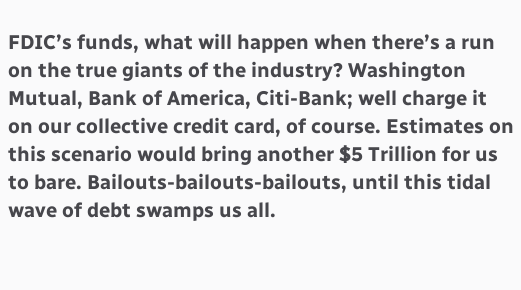FDIC’s funds, what will happen when there’s a run on the true giants of the industry? Washington Mutual, Bank of America, Citi-Bank; well charge it on our collective credit card, of course. Estimates on this scenario would bring another $5 Trillion for us to bare. Bailouts-bailouts-bailouts, until this tidal wave of debt swamps us all.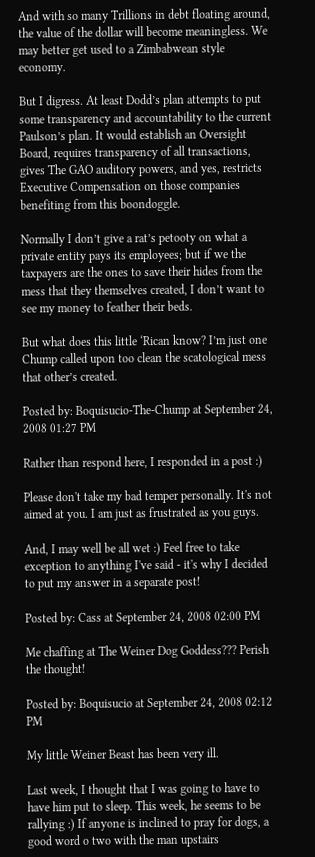And with so many Trillions in debt floating around, the value of the dollar will become meaningless. We may better get used to a Zimbabwean style economy.

But I digress. At least Dodd’s plan attempts to put some transparency and accountability to the current Paulson’s plan. It would establish an Oversight Board, requires transparency of all transactions, gives The GAO auditory powers, and yes, restricts Executive Compensation on those companies benefiting from this boondoggle.

Normally I don’t give a rat’s petooty on what a private entity pays its employees; but if we the taxpayers are the ones to save their hides from the mess that they themselves created, I don’t want to see my money to feather their beds.

But what does this little ‘Rican know? I’m just one Chump called upon too clean the scatological mess that other’s created.

Posted by: Boquisucio-The-Chump at September 24, 2008 01:27 PM

Rather than respond here, I responded in a post :)

Please don't take my bad temper personally. It's not aimed at you. I am just as frustrated as you guys.

And, I may well be all wet :) Feel free to take exception to anything I've said - it's why I decided to put my answer in a separate post!

Posted by: Cass at September 24, 2008 02:00 PM

Me chaffing at The Weiner Dog Goddess??? Perish the thought!

Posted by: Boquisucio at September 24, 2008 02:12 PM

My little Weiner Beast has been very ill.

Last week, I thought that I was going to have to have him put to sleep. This week, he seems to be rallying :) If anyone is inclined to pray for dogs, a good word o two with the man upstairs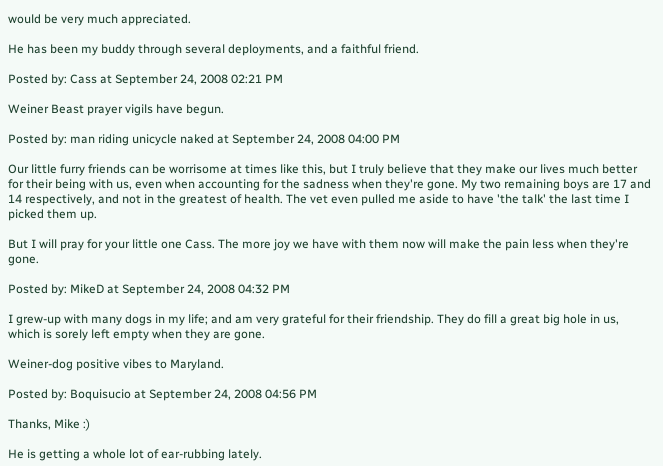would be very much appreciated.

He has been my buddy through several deployments, and a faithful friend.

Posted by: Cass at September 24, 2008 02:21 PM

Weiner Beast prayer vigils have begun.

Posted by: man riding unicycle naked at September 24, 2008 04:00 PM

Our little furry friends can be worrisome at times like this, but I truly believe that they make our lives much better for their being with us, even when accounting for the sadness when they're gone. My two remaining boys are 17 and 14 respectively, and not in the greatest of health. The vet even pulled me aside to have 'the talk' the last time I picked them up.

But I will pray for your little one Cass. The more joy we have with them now will make the pain less when they're gone.

Posted by: MikeD at September 24, 2008 04:32 PM

I grew-up with many dogs in my life; and am very grateful for their friendship. They do fill a great big hole in us, which is sorely left empty when they are gone.

Weiner-dog positive vibes to Maryland.

Posted by: Boquisucio at September 24, 2008 04:56 PM

Thanks, Mike :)

He is getting a whole lot of ear-rubbing lately.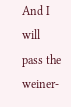And I will pass the weiner-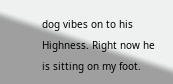dog vibes on to his Highness. Right now he is sitting on my foot.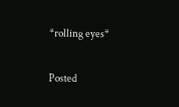*rolling eyes*

Posted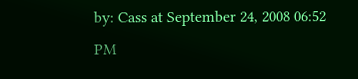by: Cass at September 24, 2008 06:52 PM